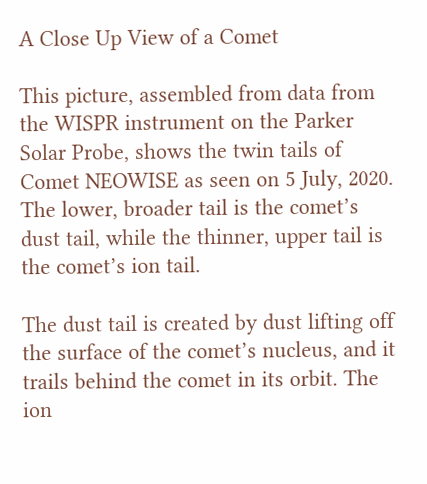A Close Up View of a Comet

This picture, assembled from data from the WISPR instrument on the Parker Solar Probe, shows the twin tails of Comet NEOWISE as seen on 5 July, 2020. The lower, broader tail is the comet’s dust tail, while the thinner, upper tail is the comet’s ion tail.

The dust tail is created by dust lifting off the surface of the comet’s nucleus, and it trails behind the comet in its orbit. The ion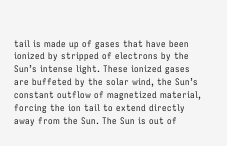tail is made up of gases that have been ionized by stripped of electrons by the Sun’s intense light. These ionized gases are buffeted by the solar wind, the Sun’s constant outflow of magnetized material, forcing the ion tail to extend directly away from the Sun. The Sun is out of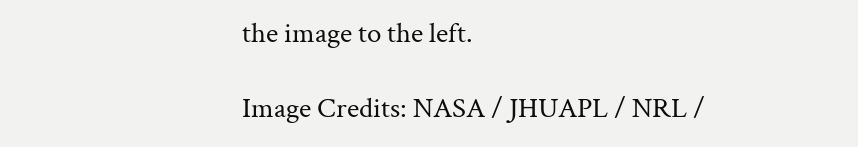the image to the left.

Image Credits: NASA / JHUAPL / NRL /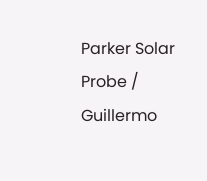Parker Solar Probe / Guillermo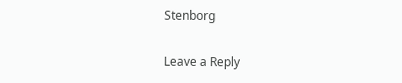Stenborg

Leave a Reply